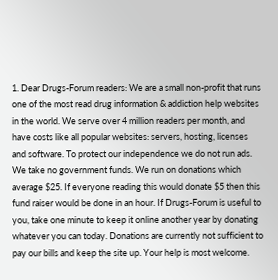1. Dear Drugs-Forum readers: We are a small non-profit that runs one of the most read drug information & addiction help websites in the world. We serve over 4 million readers per month, and have costs like all popular websites: servers, hosting, licenses and software. To protect our independence we do not run ads. We take no government funds. We run on donations which average $25. If everyone reading this would donate $5 then this fund raiser would be done in an hour. If Drugs-Forum is useful to you, take one minute to keep it online another year by donating whatever you can today. Donations are currently not sufficient to pay our bills and keep the site up. Your help is most welcome.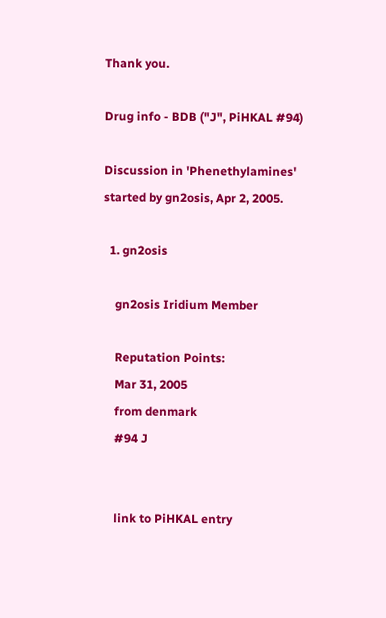Thank you.

Drug info - BDB ("J", PiHKAL #94)

Discussion in 'Phenethylamines' started by gn2osis, Apr 2, 2005.

  1. gn2osis

    gn2osis Iridium Member

    Reputation Points:
    Mar 31, 2005
    from denmark
    #94 J


    link to PiHKAL entry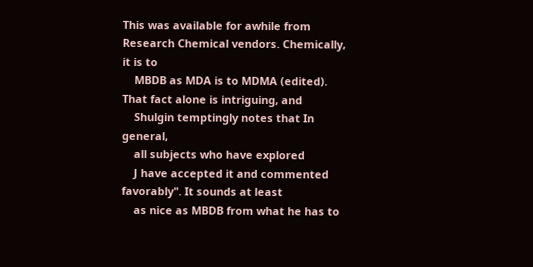This was available for awhile from Research Chemical vendors. Chemically, it is to
    MBDB as MDA is to MDMA (edited). That fact alone is intriguing, and
    Shulgin temptingly notes that In general,
    all subjects who have explored
    J have accepted it and commented favorably". It sounds at least
    as nice as MBDB from what he has to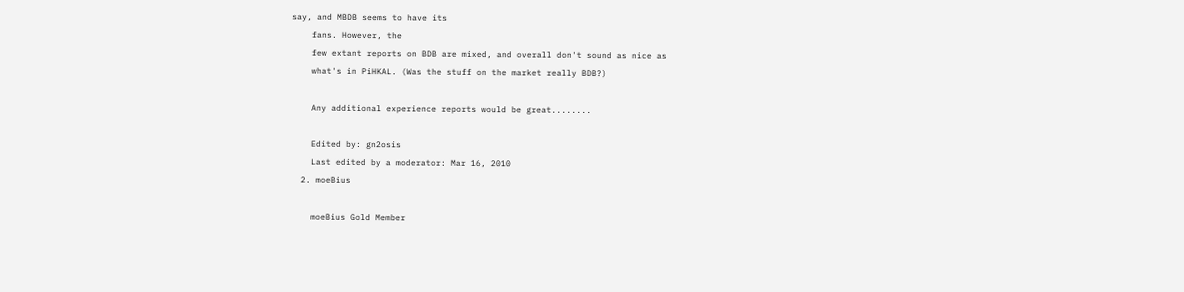say, and MBDB seems to have its
    fans. However, the
    few extant reports on BDB are mixed, and overall don't sound as nice as
    what's in PiHKAL. (Was the stuff on the market really BDB?)

    Any additional experience reports would be great........

    Edited by: gn2osis
    Last edited by a moderator: Mar 16, 2010
  2. moeBius

    moeBius Gold Member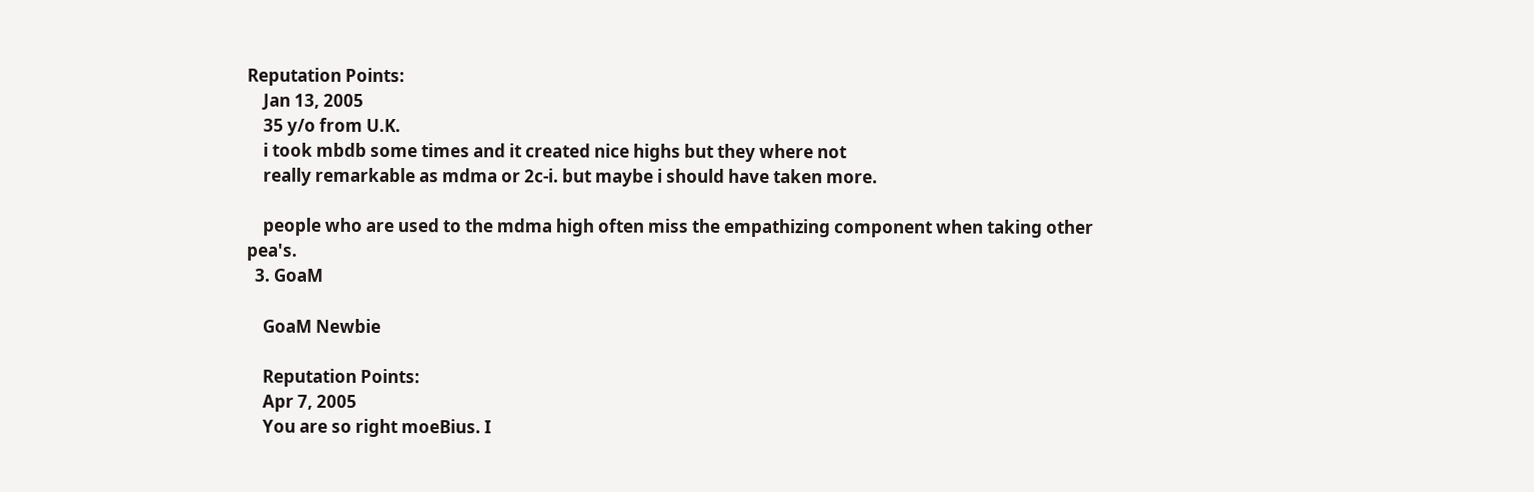Reputation Points:
    Jan 13, 2005
    35 y/o from U.K.
    i took mbdb some times and it created nice highs but they where not
    really remarkable as mdma or 2c-i. but maybe i should have taken more.

    people who are used to the mdma high often miss the empathizing component when taking other pea's.
  3. GoaM

    GoaM Newbie

    Reputation Points:
    Apr 7, 2005
    You are so right moeBius. I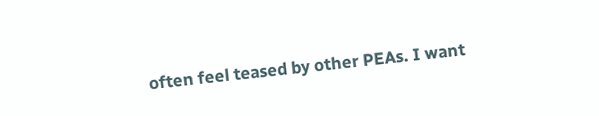often feel teased by other PEAs. I want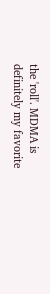the 'roll'. MDMA is definitely my favorite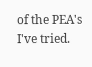of the PEA's I've tried.